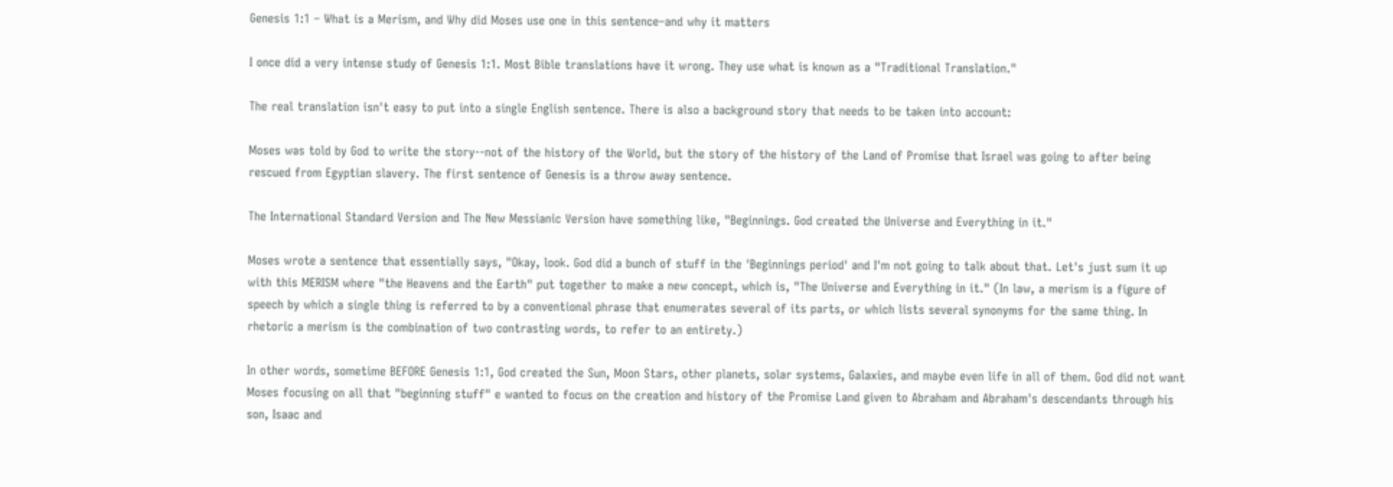Genesis 1:1 – What is a Merism, and Why did Moses use one in this sentence–and why it matters

I once did a very intense study of Genesis 1:1. Most Bible translations have it wrong. They use what is known as a "Traditional Translation."

The real translation isn't easy to put into a single English sentence. There is also a background story that needs to be taken into account:

Moses was told by God to write the story--not of the history of the World, but the story of the history of the Land of Promise that Israel was going to after being rescued from Egyptian slavery. The first sentence of Genesis is a throw away sentence.

The International Standard Version and The New Messianic Version have something like, "Beginnings. God created the Universe and Everything in it."

Moses wrote a sentence that essentially says, "Okay, look. God did a bunch of stuff in the 'Beginnings period' and I'm not going to talk about that. Let's just sum it up with this MERISM where "the Heavens and the Earth" put together to make a new concept, which is, "The Universe and Everything in it." (In law, a merism is a figure of speech by which a single thing is referred to by a conventional phrase that enumerates several of its parts, or which lists several synonyms for the same thing. In rhetoric a merism is the combination of two contrasting words, to refer to an entirety.)

In other words, sometime BEFORE Genesis 1:1, God created the Sun, Moon Stars, other planets, solar systems, Galaxies, and maybe even life in all of them. God did not want Moses focusing on all that "beginning stuff" e wanted to focus on the creation and history of the Promise Land given to Abraham and Abraham's descendants through his son, Isaac and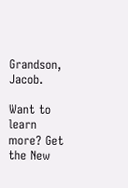Grandson, Jacob.

Want to learn more? Get the New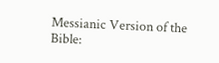Messianic Version of the Bible: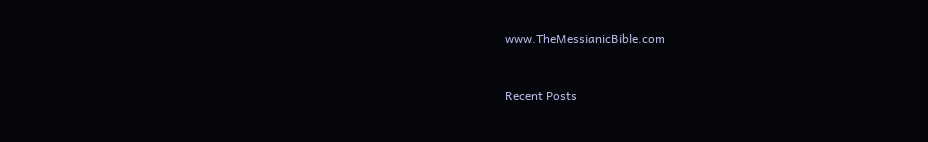www.TheMessianicBible.com


Recent Posts